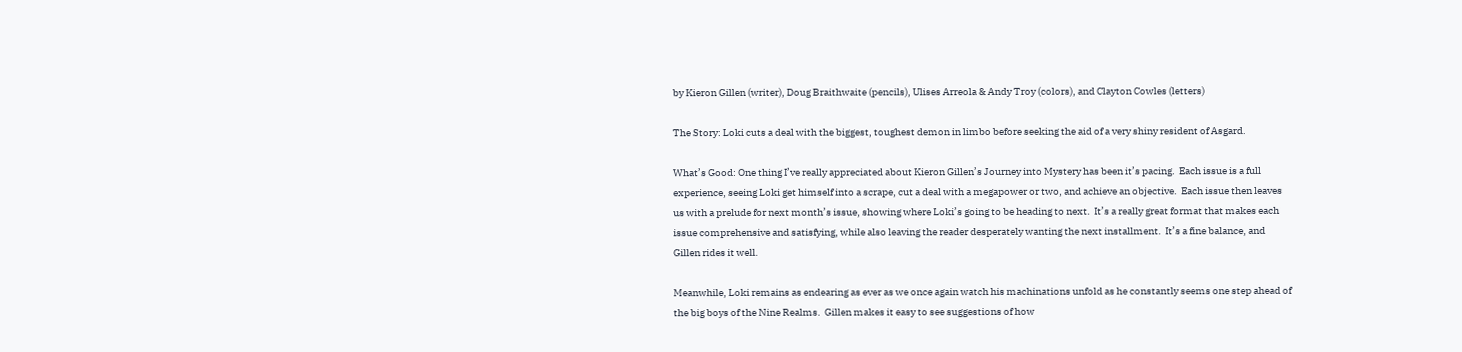by Kieron Gillen (writer), Doug Braithwaite (pencils), Ulises Arreola & Andy Troy (colors), and Clayton Cowles (letters)

The Story: Loki cuts a deal with the biggest, toughest demon in limbo before seeking the aid of a very shiny resident of Asgard.

What’s Good: One thing I’ve really appreciated about Kieron Gillen’s Journey into Mystery has been it’s pacing.  Each issue is a full experience, seeing Loki get himself into a scrape, cut a deal with a megapower or two, and achieve an objective.  Each issue then leaves us with a prelude for next month’s issue, showing where Loki’s going to be heading to next.  It’s a really great format that makes each issue comprehensive and satisfying, while also leaving the reader desperately wanting the next installment.  It’s a fine balance, and Gillen rides it well.

Meanwhile, Loki remains as endearing as ever as we once again watch his machinations unfold as he constantly seems one step ahead of the big boys of the Nine Realms.  Gillen makes it easy to see suggestions of how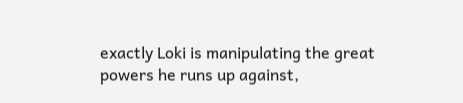exactly Loki is manipulating the great powers he runs up against,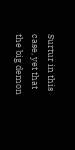Surtur in this case, yet that the big demon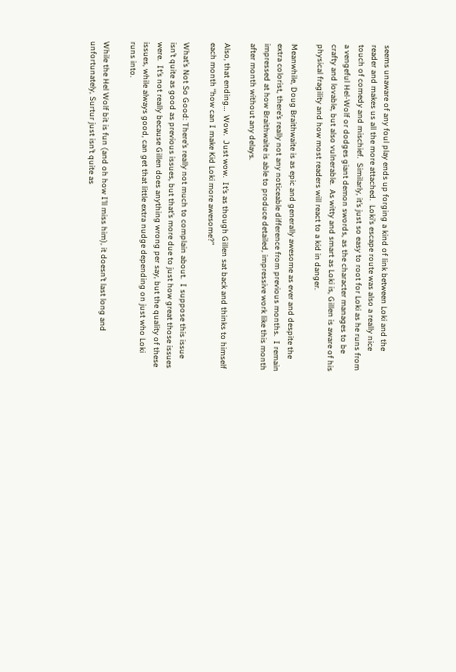seems unaware of any foul play ends up forging a kind of link between Loki and the reader and makes us all the more attached.  Loki’s escape route was also a really nice touch of comedy and mischief.  Similarly, it’s just so easy to root for Loki as he runs from a vengeful Hel-Wolf or dodges giant demon swords, as the character manages to be crafty and lovable, but also vulnerable.  As witty and smart as Loki is, Gillen is aware of his physical fragility and how most readers will react to a kid in danger.

Meanwhile, Doug Braithwaite is as epic and generally awesome as ever and despite the extra colorist, there’s really not any noticeable difference from previous months.  I remain impressed at how Braithwaite is able to produce detailed, impressive work like this month after month without any delays.

Also, that ending…  Wow.  Just wow.  It’s as though Gillen sat back and thinks to himself each month “how can I make Kid Loki more awesome?”

What’s Not So Good: There’s really not much to complain about.  I suppose this issue isn’t quite as good as previous issues, but that’s more due to just how great those issues were.  It’s not really because Gillen does anything wrong per say, but the quality of these issues, while always good, can get that little extra nudge depending on just who Loki runs into.

While the Hel Wolf bit is fun (and oh how I’ll miss him), it doesn’t last long and unfortunately, Surtur just isn’t quite as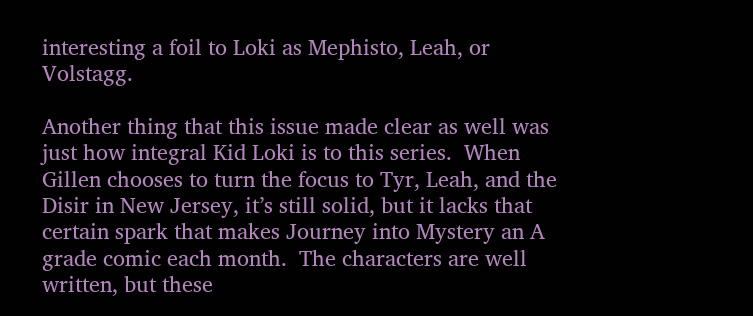interesting a foil to Loki as Mephisto, Leah, or Volstagg.

Another thing that this issue made clear as well was just how integral Kid Loki is to this series.  When Gillen chooses to turn the focus to Tyr, Leah, and the Disir in New Jersey, it’s still solid, but it lacks that certain spark that makes Journey into Mystery an A grade comic each month.  The characters are well written, but these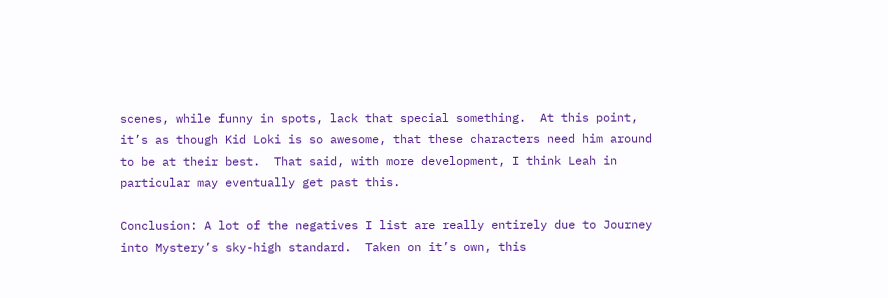scenes, while funny in spots, lack that special something.  At this point, it’s as though Kid Loki is so awesome, that these characters need him around to be at their best.  That said, with more development, I think Leah in particular may eventually get past this.

Conclusion: A lot of the negatives I list are really entirely due to Journey into Mystery’s sky-high standard.  Taken on it’s own, this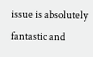issue is absolutely fantastic and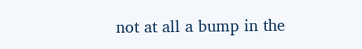not at all a bump in the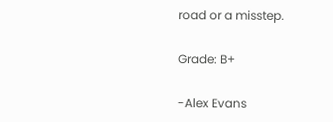road or a misstep.

Grade: B+

-Alex Evans